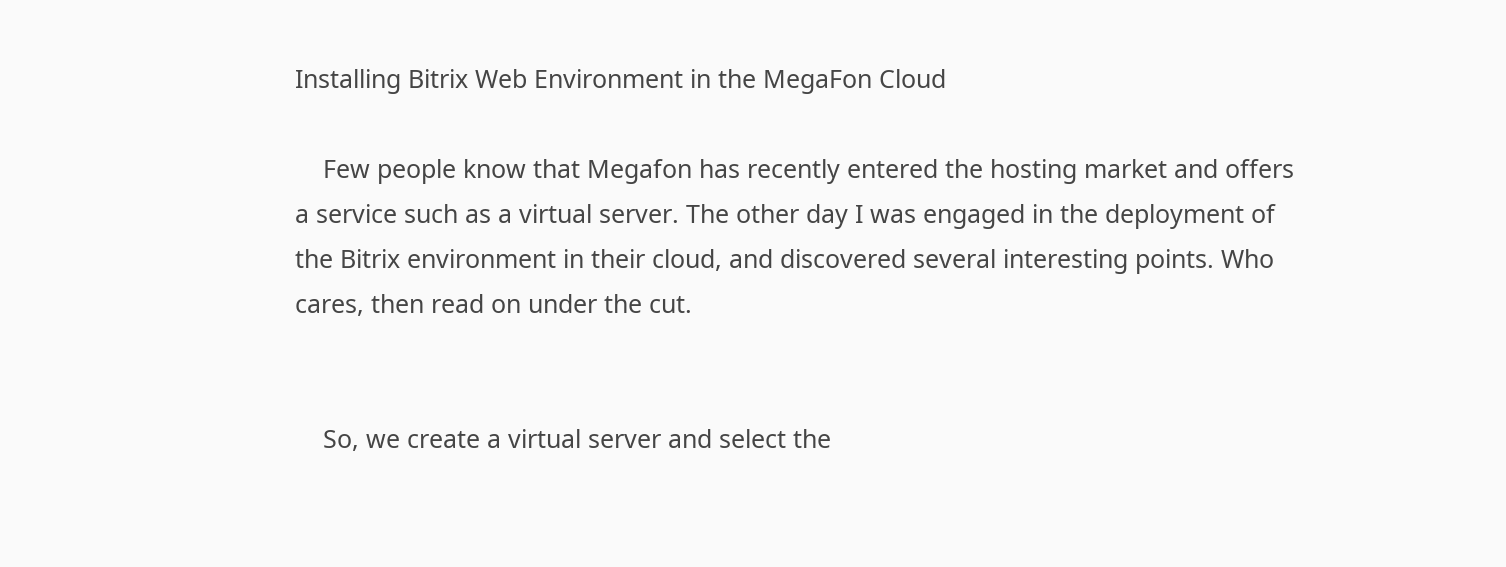Installing Bitrix Web Environment in the MegaFon Cloud

    Few people know that Megafon has recently entered the hosting market and offers a service such as a virtual server. The other day I was engaged in the deployment of the Bitrix environment in their cloud, and discovered several interesting points. Who cares, then read on under the cut.


    So, we create a virtual server and select the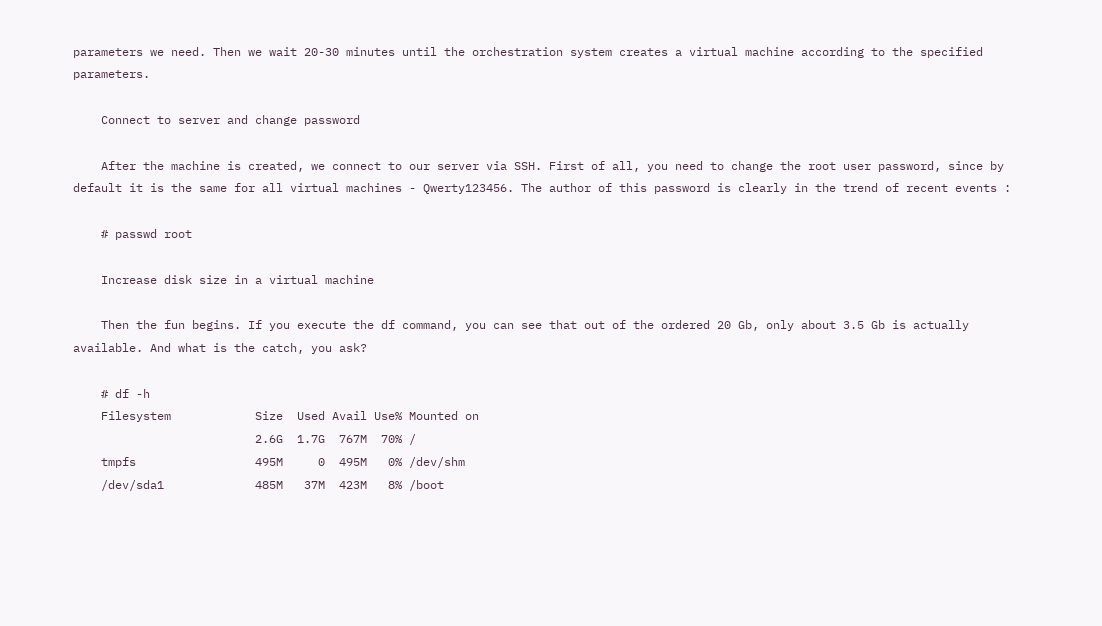parameters we need. Then we wait 20-30 minutes until the orchestration system creates a virtual machine according to the specified parameters.

    Connect to server and change password

    After the machine is created, we connect to our server via SSH. First of all, you need to change the root user password, since by default it is the same for all virtual machines - Qwerty123456. The author of this password is clearly in the trend of recent events :

    # passwd root

    Increase disk size in a virtual machine

    Then the fun begins. If you execute the df command, you can see that out of the ordered 20 Gb, only about 3.5 Gb is actually available. And what is the catch, you ask?

    # df -h
    Filesystem            Size  Used Avail Use% Mounted on
                          2.6G  1.7G  767M  70% /
    tmpfs                 495M     0  495M   0% /dev/shm
    /dev/sda1             485M   37M  423M   8% /boot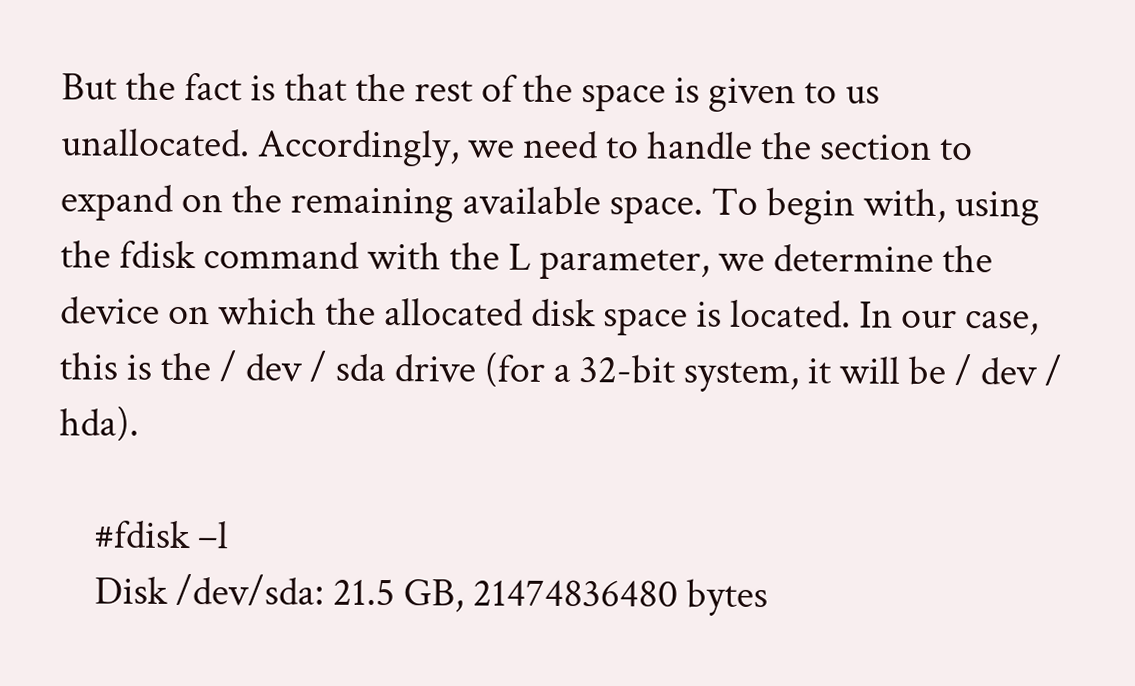But the fact is that the rest of the space is given to us unallocated. Accordingly, we need to handle the section to expand on the remaining available space. To begin with, using the fdisk command with the L parameter, we determine the device on which the allocated disk space is located. In our case, this is the / dev / sda drive (for a 32-bit system, it will be / dev / hda).

    #fdisk –l
    Disk /dev/sda: 21.5 GB, 21474836480 bytes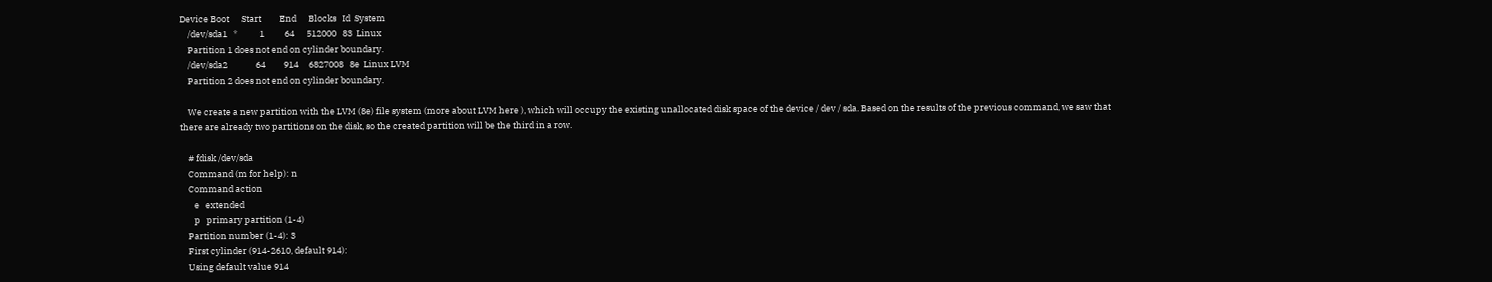Device Boot      Start         End      Blocks   Id  System
    /dev/sda1   *           1          64      512000   83  Linux
    Partition 1 does not end on cylinder boundary.
    /dev/sda2              64         914     6827008   8e  Linux LVM
    Partition 2 does not end on cylinder boundary.

    We create a new partition with the LVM (8e) file system (more about LVM here ), which will occupy the existing unallocated disk space of the device / dev / sda. Based on the results of the previous command, we saw that there are already two partitions on the disk, so the created partition will be the third in a row.

    # fdisk /dev/sda
    Command (m for help): n
    Command action
       e   extended
       p   primary partition (1-4)
    Partition number (1-4): 3
    First cylinder (914-2610, default 914):
    Using default value 914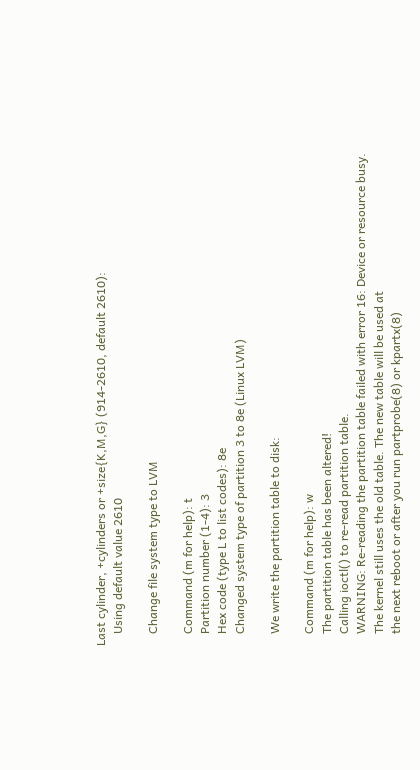Last cylinder, +cylinders or +size{K,M,G} (914-2610, default 2610):
    Using default value 2610

    Change file system type to LVM

    Command (m for help): t
    Partition number (1-4): 3
    Hex code (type L to list codes): 8e
    Changed system type of partition 3 to 8e (Linux LVM)

    We write the partition table to disk:

    Command (m for help): w
    The partition table has been altered!
    Calling ioctl() to re-read partition table.
    WARNING: Re-reading the partition table failed with error 16: Device or resource busy.
    The kernel still uses the old table. The new table will be used at
    the next reboot or after you run partprobe(8) or kpartx(8)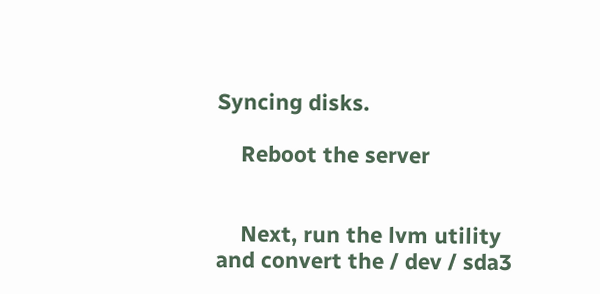Syncing disks.

    Reboot the server


    Next, run the lvm utility and convert the / dev / sda3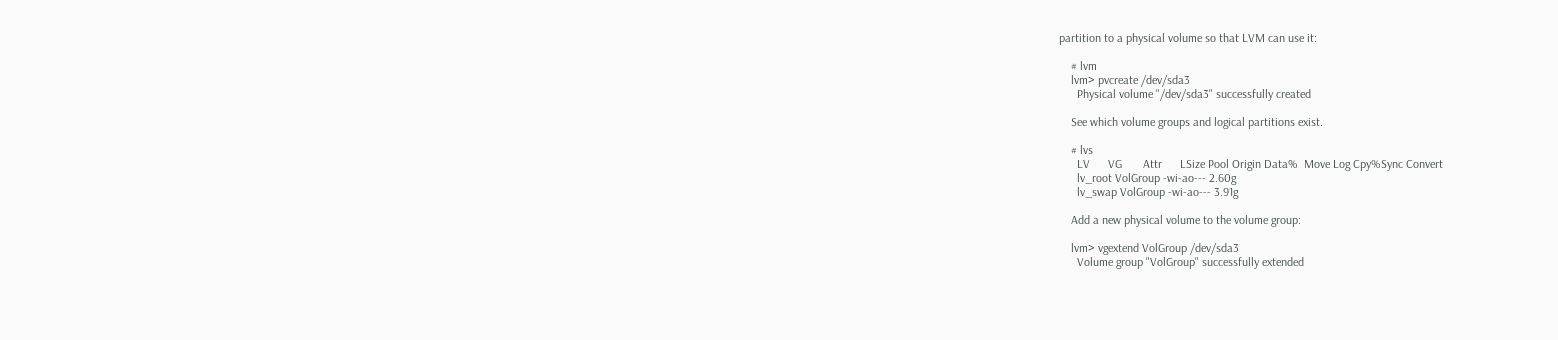partition to a physical volume so that LVM can use it:

    # lvm
    lvm> pvcreate /dev/sda3
      Physical volume "/dev/sda3" successfully created

    See which volume groups and logical partitions exist.

    # lvs
      LV      VG       Attr      LSize Pool Origin Data%  Move Log Cpy%Sync Convert
      lv_root VolGroup -wi-ao--- 2.60g
      lv_swap VolGroup -wi-ao--- 3.91g

    Add a new physical volume to the volume group:

    lvm> vgextend VolGroup /dev/sda3
      Volume group "VolGroup" successfully extended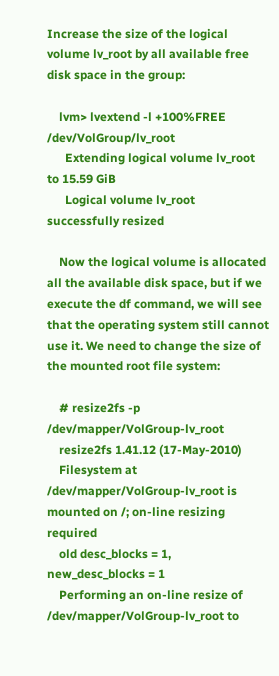Increase the size of the logical volume lv_root by all available free disk space in the group:

    lvm> lvextend -l +100%FREE /dev/VolGroup/lv_root
      Extending logical volume lv_root to 15.59 GiB
      Logical volume lv_root successfully resized

    Now the logical volume is allocated all the available disk space, but if we execute the df command, we will see that the operating system still cannot use it. We need to change the size of the mounted root file system:

    # resize2fs -p /dev/mapper/VolGroup-lv_root
    resize2fs 1.41.12 (17-May-2010)
    Filesystem at /dev/mapper/VolGroup-lv_root is mounted on /; on-line resizing required
    old desc_blocks = 1, new_desc_blocks = 1
    Performing an on-line resize of /dev/mapper/VolGroup-lv_root to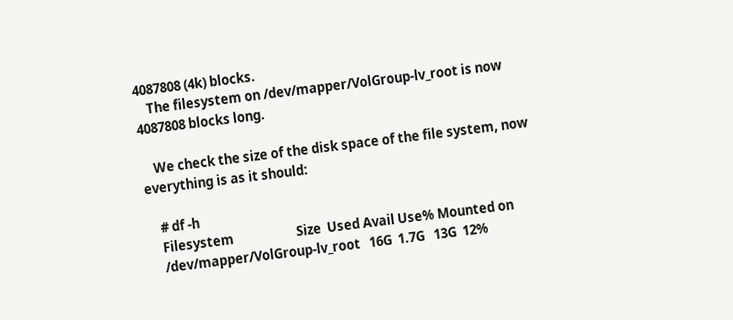4087808 (4k) blocks.
    The filesystem on /dev/mapper/VolGroup-lv_root is now 4087808 blocks long.

    We check the size of the disk space of the file system, now everything is as it should:

    # df -h
    Filesystem                     Size  Used Avail Use% Mounted on
    /dev/mapper/VolGroup-lv_root   16G  1.7G   13G  12%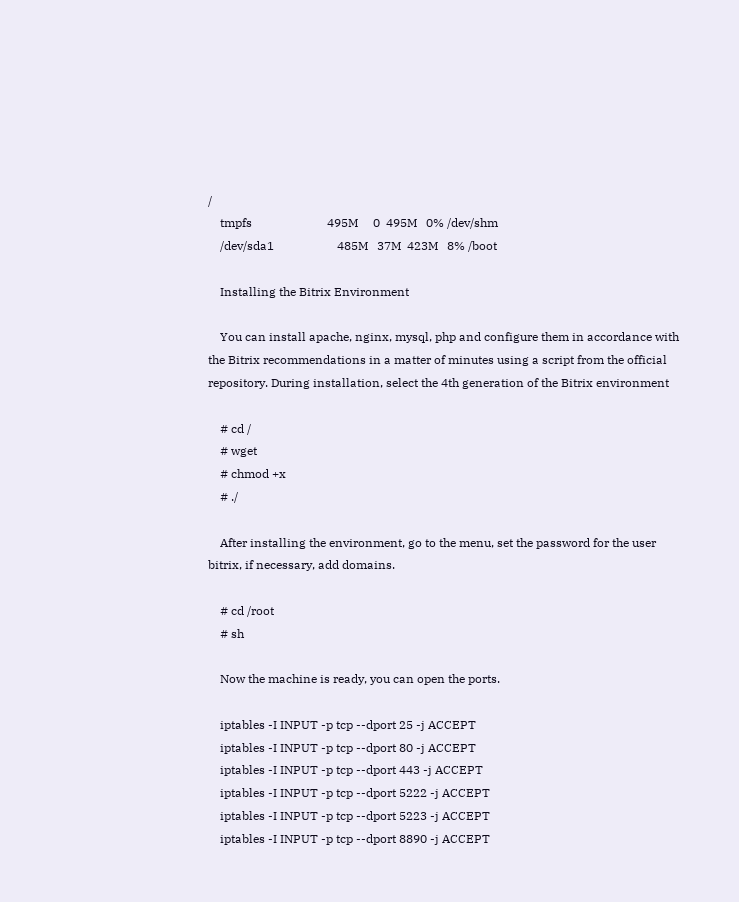/
    tmpfs                         495M     0  495M   0% /dev/shm
    /dev/sda1                     485M   37M  423M   8% /boot

    Installing the Bitrix Environment

    You can install apache, nginx, mysql, php and configure them in accordance with the Bitrix recommendations in a matter of minutes using a script from the official repository. During installation, select the 4th generation of the Bitrix environment

    # cd /
    # wget
    # chmod +x
    # ./

    After installing the environment, go to the menu, set the password for the user bitrix, if necessary, add domains.

    # cd /root
    # sh

    Now the machine is ready, you can open the ports.

    iptables -I INPUT -p tcp --dport 25 -j ACCEPT
    iptables -I INPUT -p tcp --dport 80 -j ACCEPT
    iptables -I INPUT -p tcp --dport 443 -j ACCEPT
    iptables -I INPUT -p tcp --dport 5222 -j ACCEPT
    iptables -I INPUT -p tcp --dport 5223 -j ACCEPT
    iptables -I INPUT -p tcp --dport 8890 -j ACCEPT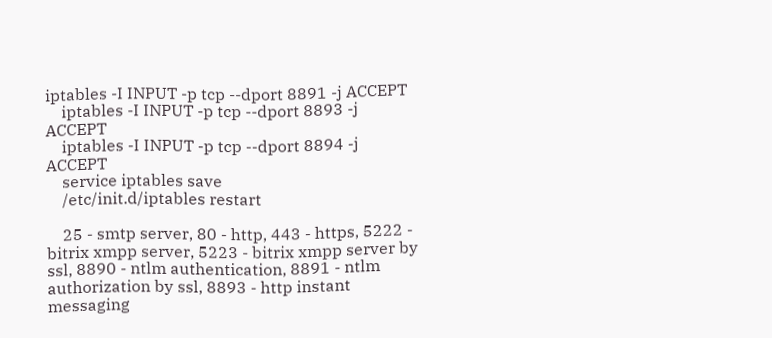iptables -I INPUT -p tcp --dport 8891 -j ACCEPT
    iptables -I INPUT -p tcp --dport 8893 -j ACCEPT
    iptables -I INPUT -p tcp --dport 8894 -j ACCEPT
    service iptables save
    /etc/init.d/iptables restart

    25 - smtp server, 80 - http, 443 - https, 5222 - bitrix xmpp server, 5223 - bitrix xmpp server by ssl, 8890 - ntlm authentication, 8891 - ntlm authorization by ssl, 8893 - http instant messaging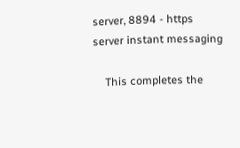server, 8894 - https server instant messaging

    This completes the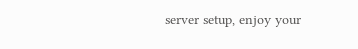server setup, enjoy your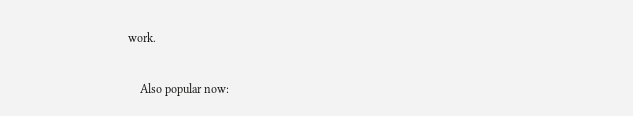work.

    Also popular now: